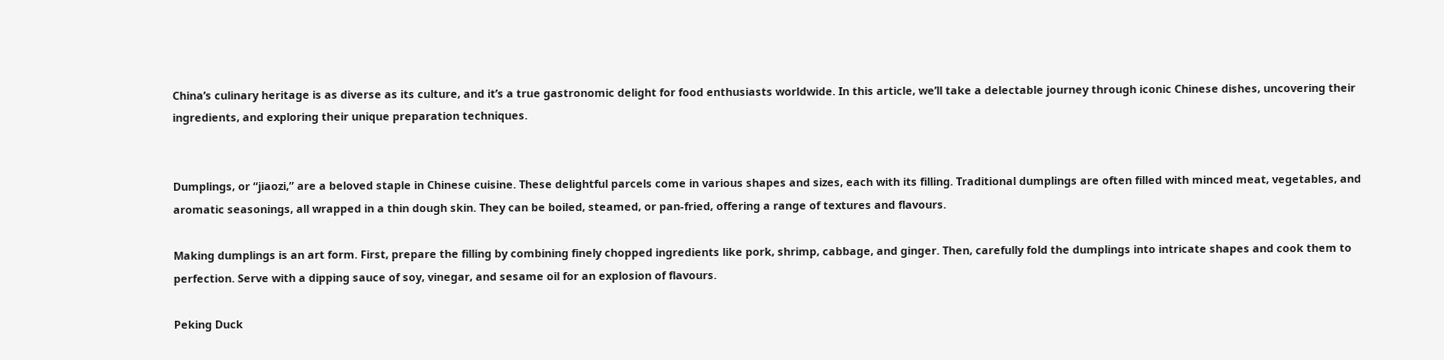China’s culinary heritage is as diverse as its culture, and it’s a true gastronomic delight for food enthusiasts worldwide. In this article, we’ll take a delectable journey through iconic Chinese dishes, uncovering their ingredients, and exploring their unique preparation techniques.


Dumplings, or “jiaozi,” are a beloved staple in Chinese cuisine. These delightful parcels come in various shapes and sizes, each with its filling. Traditional dumplings are often filled with minced meat, vegetables, and aromatic seasonings, all wrapped in a thin dough skin. They can be boiled, steamed, or pan-fried, offering a range of textures and flavours.

Making dumplings is an art form. First, prepare the filling by combining finely chopped ingredients like pork, shrimp, cabbage, and ginger. Then, carefully fold the dumplings into intricate shapes and cook them to perfection. Serve with a dipping sauce of soy, vinegar, and sesame oil for an explosion of flavours.

Peking Duck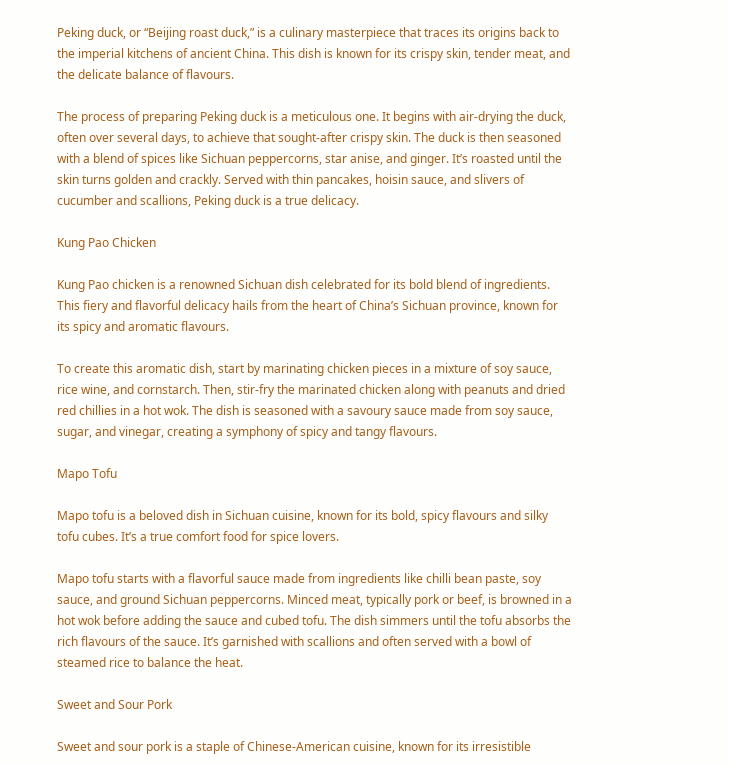Peking duck, or “Beijing roast duck,” is a culinary masterpiece that traces its origins back to the imperial kitchens of ancient China. This dish is known for its crispy skin, tender meat, and the delicate balance of flavours.

The process of preparing Peking duck is a meticulous one. It begins with air-drying the duck, often over several days, to achieve that sought-after crispy skin. The duck is then seasoned with a blend of spices like Sichuan peppercorns, star anise, and ginger. It’s roasted until the skin turns golden and crackly. Served with thin pancakes, hoisin sauce, and slivers of cucumber and scallions, Peking duck is a true delicacy.

Kung Pao Chicken

Kung Pao chicken is a renowned Sichuan dish celebrated for its bold blend of ingredients. This fiery and flavorful delicacy hails from the heart of China’s Sichuan province, known for its spicy and aromatic flavours.

To create this aromatic dish, start by marinating chicken pieces in a mixture of soy sauce, rice wine, and cornstarch. Then, stir-fry the marinated chicken along with peanuts and dried red chillies in a hot wok. The dish is seasoned with a savoury sauce made from soy sauce, sugar, and vinegar, creating a symphony of spicy and tangy flavours.

Mapo Tofu

Mapo tofu is a beloved dish in Sichuan cuisine, known for its bold, spicy flavours and silky tofu cubes. It’s a true comfort food for spice lovers.

Mapo tofu starts with a flavorful sauce made from ingredients like chilli bean paste, soy sauce, and ground Sichuan peppercorns. Minced meat, typically pork or beef, is browned in a hot wok before adding the sauce and cubed tofu. The dish simmers until the tofu absorbs the rich flavours of the sauce. It’s garnished with scallions and often served with a bowl of steamed rice to balance the heat.

Sweet and Sour Pork

Sweet and sour pork is a staple of Chinese-American cuisine, known for its irresistible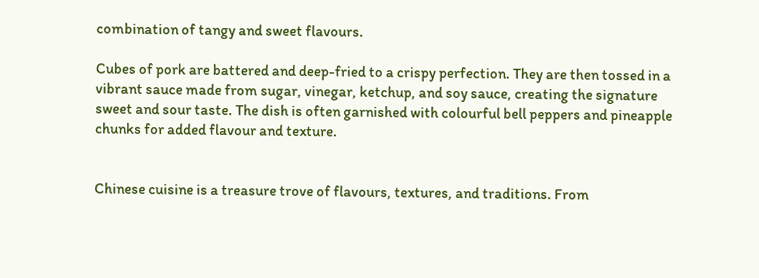combination of tangy and sweet flavours.

Cubes of pork are battered and deep-fried to a crispy perfection. They are then tossed in a vibrant sauce made from sugar, vinegar, ketchup, and soy sauce, creating the signature sweet and sour taste. The dish is often garnished with colourful bell peppers and pineapple chunks for added flavour and texture.


Chinese cuisine is a treasure trove of flavours, textures, and traditions. From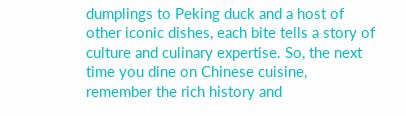dumplings to Peking duck and a host of other iconic dishes, each bite tells a story of culture and culinary expertise. So, the next time you dine on Chinese cuisine, remember the rich history and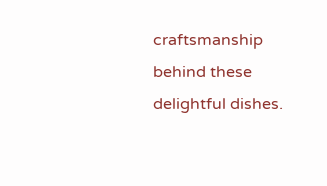craftsmanship behind these delightful dishes.